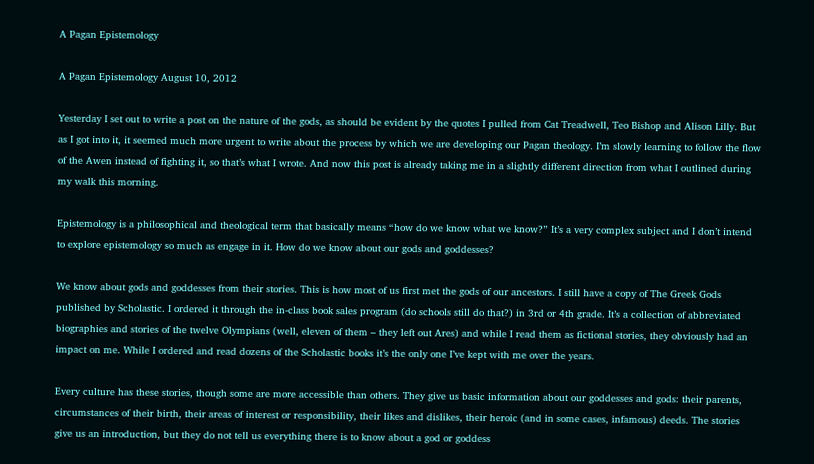A Pagan Epistemology

A Pagan Epistemology August 10, 2012

Yesterday I set out to write a post on the nature of the gods, as should be evident by the quotes I pulled from Cat Treadwell, Teo Bishop and Alison Lilly. But as I got into it, it seemed much more urgent to write about the process by which we are developing our Pagan theology. I’m slowly learning to follow the flow of the Awen instead of fighting it, so that’s what I wrote. And now this post is already taking me in a slightly different direction from what I outlined during my walk this morning.

Epistemology is a philosophical and theological term that basically means “how do we know what we know?” It’s a very complex subject and I don’t intend to explore epistemology so much as engage in it. How do we know about our gods and goddesses?

We know about gods and goddesses from their stories. This is how most of us first met the gods of our ancestors. I still have a copy of The Greek Gods published by Scholastic. I ordered it through the in-class book sales program (do schools still do that?) in 3rd or 4th grade. It’s a collection of abbreviated biographies and stories of the twelve Olympians (well, eleven of them – they left out Ares) and while I read them as fictional stories, they obviously had an impact on me. While I ordered and read dozens of the Scholastic books it’s the only one I’ve kept with me over the years.

Every culture has these stories, though some are more accessible than others. They give us basic information about our goddesses and gods: their parents, circumstances of their birth, their areas of interest or responsibility, their likes and dislikes, their heroic (and in some cases, infamous) deeds. The stories give us an introduction, but they do not tell us everything there is to know about a god or goddess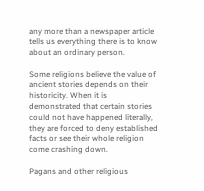any more than a newspaper article tells us everything there is to know about an ordinary person.

Some religions believe the value of ancient stories depends on their historicity. When it is demonstrated that certain stories could not have happened literally, they are forced to deny established facts or see their whole religion come crashing down.

Pagans and other religious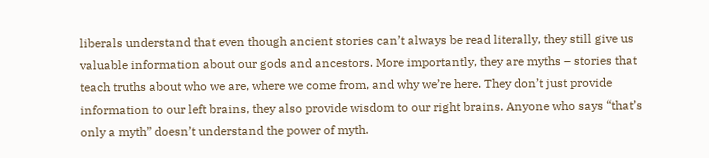liberals understand that even though ancient stories can’t always be read literally, they still give us valuable information about our gods and ancestors. More importantly, they are myths – stories that teach truths about who we are, where we come from, and why we’re here. They don’t just provide information to our left brains, they also provide wisdom to our right brains. Anyone who says “that’s only a myth” doesn’t understand the power of myth.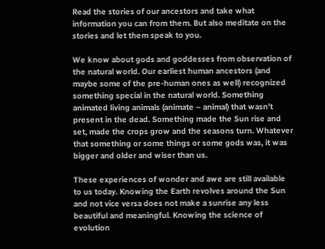Read the stories of our ancestors and take what information you can from them. But also meditate on the stories and let them speak to you.

We know about gods and goddesses from observation of the natural world. Our earliest human ancestors (and maybe some of the pre-human ones as well) recognized something special in the natural world. Something animated living animals (animate – animal) that wasn’t present in the dead. Something made the Sun rise and set, made the crops grow and the seasons turn. Whatever that something or some things or some gods was, it was bigger and older and wiser than us.

These experiences of wonder and awe are still available to us today. Knowing the Earth revolves around the Sun and not vice versa does not make a sunrise any less beautiful and meaningful. Knowing the science of evolution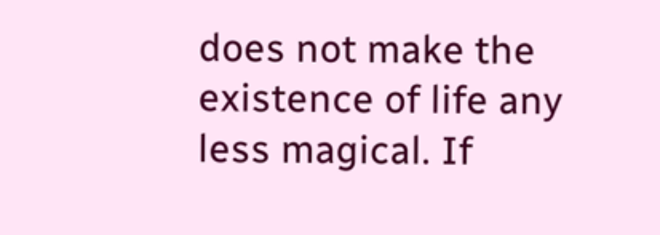does not make the existence of life any less magical. If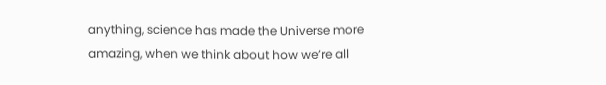anything, science has made the Universe more amazing, when we think about how we’re all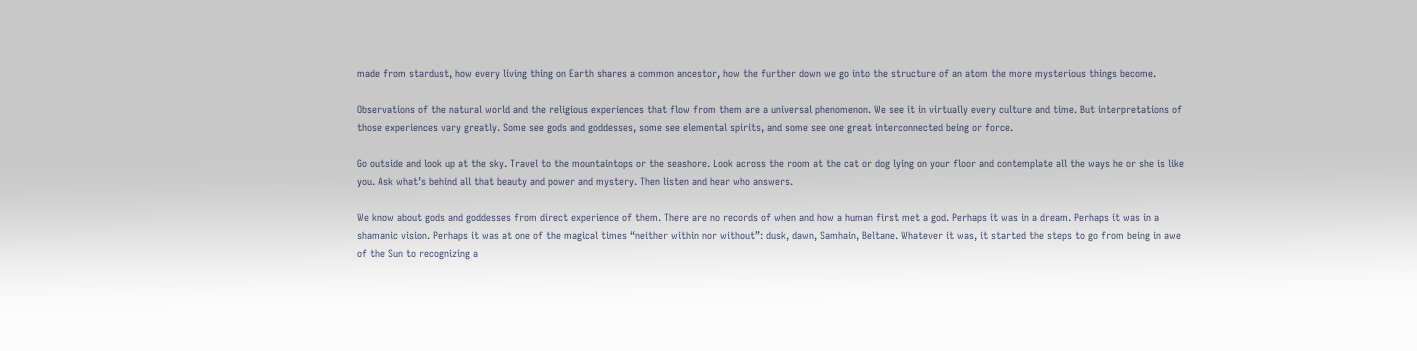made from stardust, how every living thing on Earth shares a common ancestor, how the further down we go into the structure of an atom the more mysterious things become.

Observations of the natural world and the religious experiences that flow from them are a universal phenomenon. We see it in virtually every culture and time. But interpretations of those experiences vary greatly. Some see gods and goddesses, some see elemental spirits, and some see one great interconnected being or force.

Go outside and look up at the sky. Travel to the mountaintops or the seashore. Look across the room at the cat or dog lying on your floor and contemplate all the ways he or she is like you. Ask what’s behind all that beauty and power and mystery. Then listen and hear who answers.

We know about gods and goddesses from direct experience of them. There are no records of when and how a human first met a god. Perhaps it was in a dream. Perhaps it was in a shamanic vision. Perhaps it was at one of the magical times “neither within nor without”: dusk, dawn, Samhain, Beltane. Whatever it was, it started the steps to go from being in awe of the Sun to recognizing a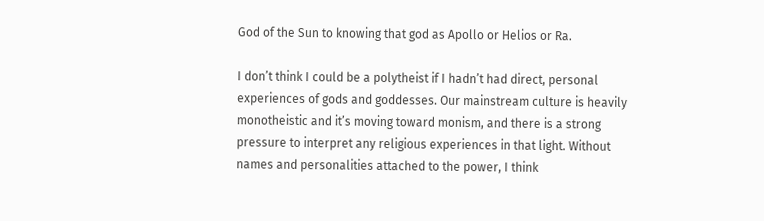God of the Sun to knowing that god as Apollo or Helios or Ra.

I don’t think I could be a polytheist if I hadn’t had direct, personal experiences of gods and goddesses. Our mainstream culture is heavily monotheistic and it’s moving toward monism, and there is a strong pressure to interpret any religious experiences in that light. Without names and personalities attached to the power, I think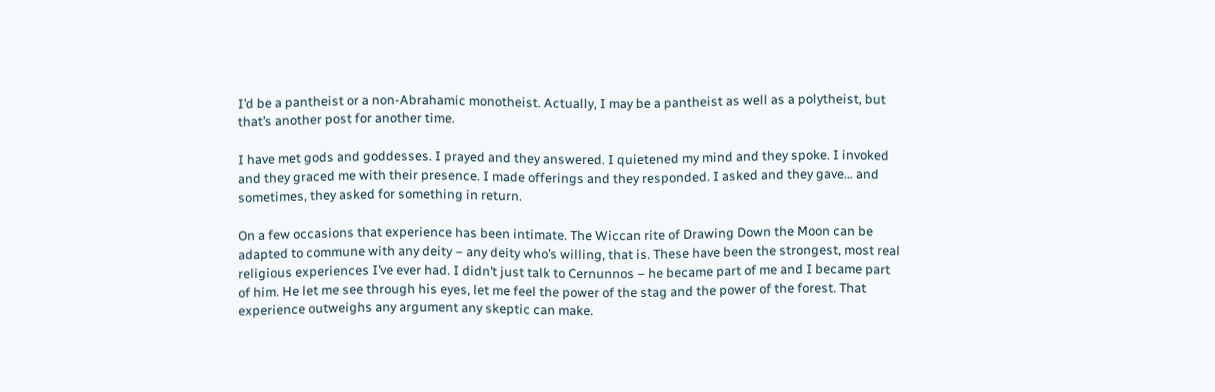I’d be a pantheist or a non-Abrahamic monotheist. Actually, I may be a pantheist as well as a polytheist, but that’s another post for another time.

I have met gods and goddesses. I prayed and they answered. I quietened my mind and they spoke. I invoked and they graced me with their presence. I made offerings and they responded. I asked and they gave… and sometimes, they asked for something in return.

On a few occasions that experience has been intimate. The Wiccan rite of Drawing Down the Moon can be adapted to commune with any deity – any deity who’s willing, that is. These have been the strongest, most real religious experiences I’ve ever had. I didn’t just talk to Cernunnos – he became part of me and I became part of him. He let me see through his eyes, let me feel the power of the stag and the power of the forest. That experience outweighs any argument any skeptic can make.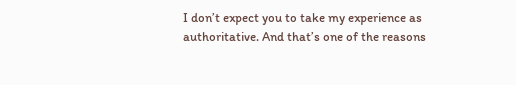I don’t expect you to take my experience as authoritative. And that’s one of the reasons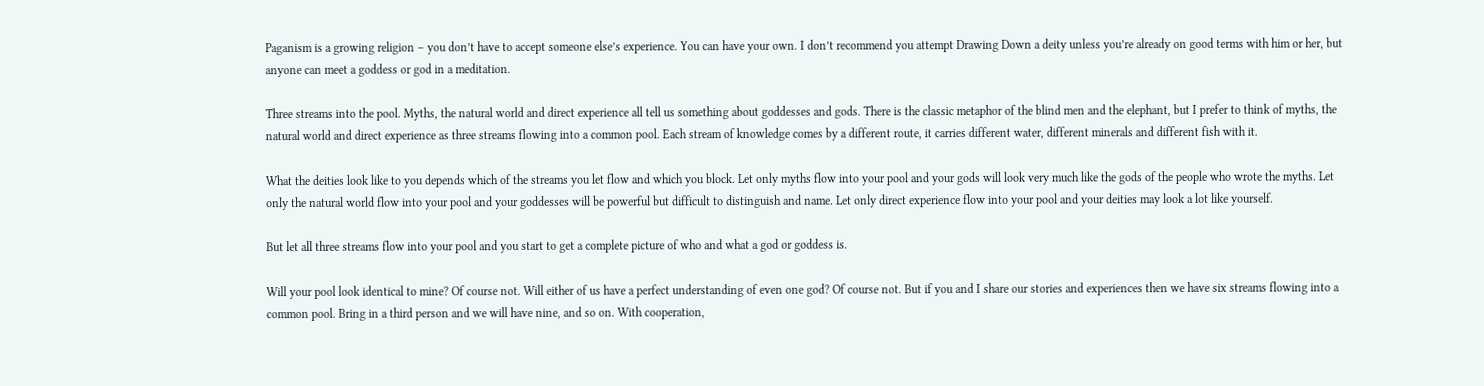Paganism is a growing religion – you don’t have to accept someone else’s experience. You can have your own. I don’t recommend you attempt Drawing Down a deity unless you’re already on good terms with him or her, but anyone can meet a goddess or god in a meditation.

Three streams into the pool. Myths, the natural world and direct experience all tell us something about goddesses and gods. There is the classic metaphor of the blind men and the elephant, but I prefer to think of myths, the natural world and direct experience as three streams flowing into a common pool. Each stream of knowledge comes by a different route, it carries different water, different minerals and different fish with it.

What the deities look like to you depends which of the streams you let flow and which you block. Let only myths flow into your pool and your gods will look very much like the gods of the people who wrote the myths. Let only the natural world flow into your pool and your goddesses will be powerful but difficult to distinguish and name. Let only direct experience flow into your pool and your deities may look a lot like yourself.

But let all three streams flow into your pool and you start to get a complete picture of who and what a god or goddess is.

Will your pool look identical to mine? Of course not. Will either of us have a perfect understanding of even one god? Of course not. But if you and I share our stories and experiences then we have six streams flowing into a common pool. Bring in a third person and we will have nine, and so on. With cooperation,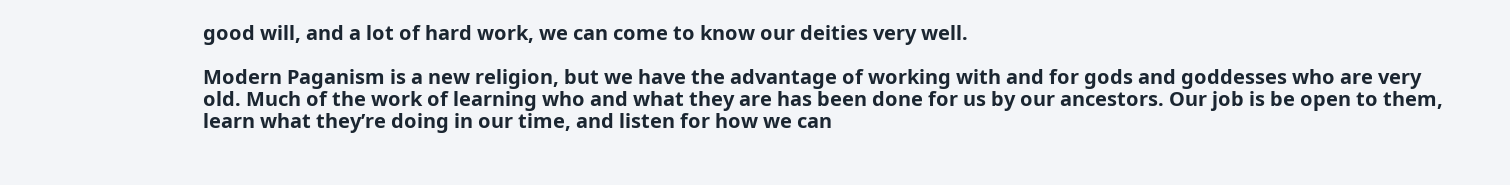good will, and a lot of hard work, we can come to know our deities very well.

Modern Paganism is a new religion, but we have the advantage of working with and for gods and goddesses who are very old. Much of the work of learning who and what they are has been done for us by our ancestors. Our job is be open to them, learn what they’re doing in our time, and listen for how we can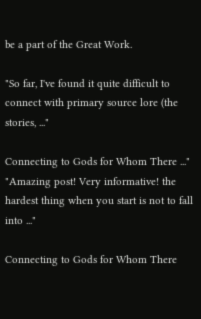be a part of the Great Work.

"So far, I've found it quite difficult to connect with primary source lore (the stories, ..."

Connecting to Gods for Whom There ..."
"Amazing post! Very informative! the hardest thing when you start is not to fall into ..."

Connecting to Gods for Whom There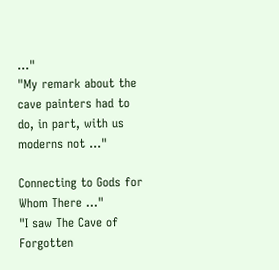..."
"My remark about the cave painters had to do, in part, with us moderns not ..."

Connecting to Gods for Whom There ..."
"I saw The Cave of Forgotten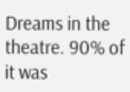Dreams in the theatre. 90% of it was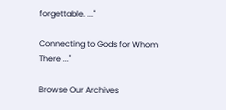forgettable. ..."

Connecting to Gods for Whom There ..."

Browse Our Archives